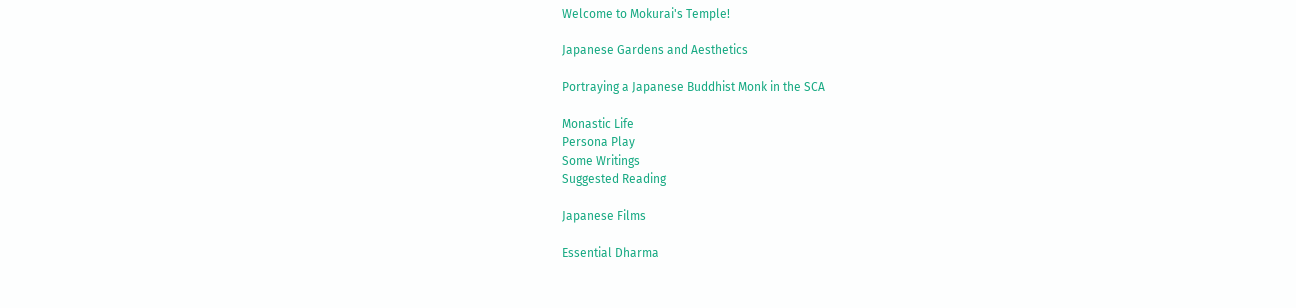Welcome to Mokurai's Temple!

Japanese Gardens and Aesthetics

Portraying a Japanese Buddhist Monk in the SCA

Monastic Life
Persona Play
Some Writings
Suggested Reading

Japanese Films

Essential Dharma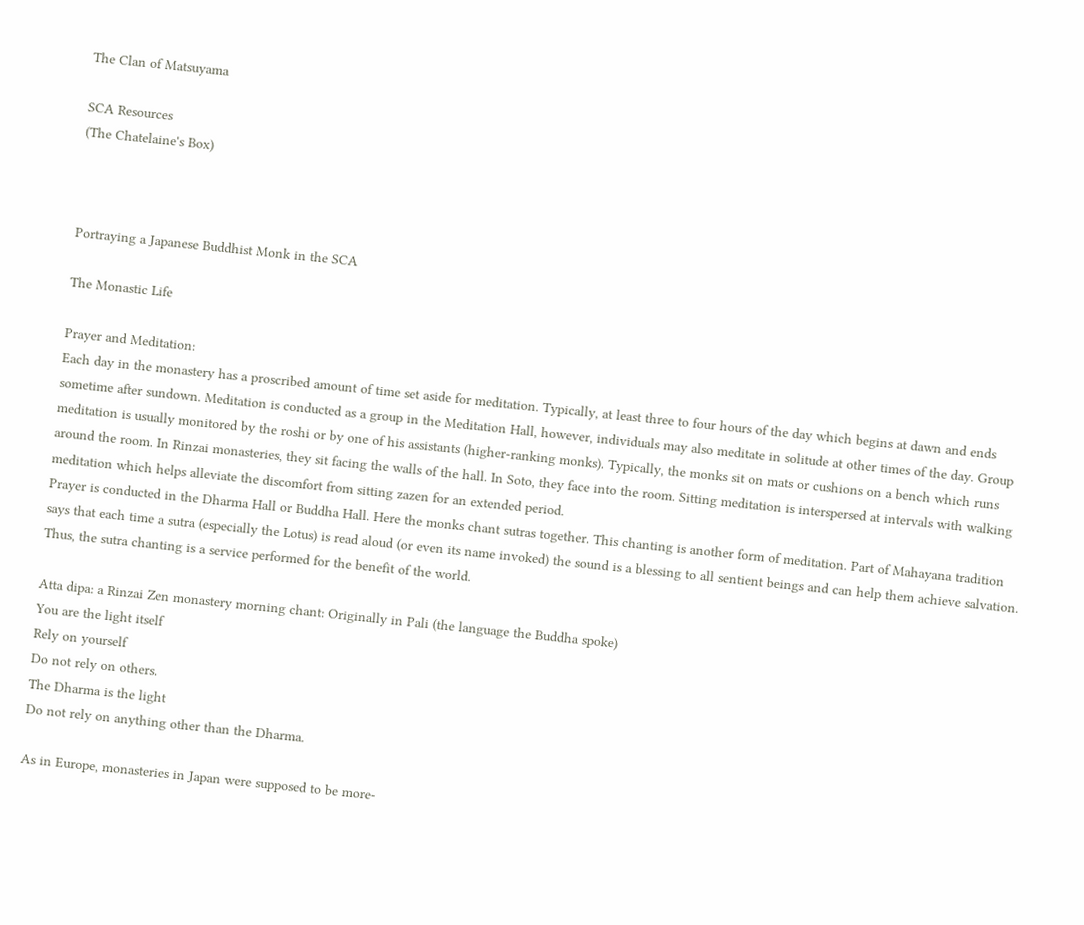The Clan of Matsuyama

SCA Resources
(The Chatelaine's Box)



Portraying a Japanese Buddhist Monk in the SCA

The Monastic Life

Prayer and Meditation:
Each day in the monastery has a proscribed amount of time set aside for meditation. Typically, at least three to four hours of the day which begins at dawn and ends sometime after sundown. Meditation is conducted as a group in the Meditation Hall, however, individuals may also meditate in solitude at other times of the day. Group meditation is usually monitored by the roshi or by one of his assistants (higher-ranking monks). Typically, the monks sit on mats or cushions on a bench which runs around the room. In Rinzai monasteries, they sit facing the walls of the hall. In Soto, they face into the room. Sitting meditation is interspersed at intervals with walking meditation which helps alleviate the discomfort from sitting zazen for an extended period.
Prayer is conducted in the Dharma Hall or Buddha Hall. Here the monks chant sutras together. This chanting is another form of meditation. Part of Mahayana tradition says that each time a sutra (especially the Lotus) is read aloud (or even its name invoked) the sound is a blessing to all sentient beings and can help them achieve salvation. Thus, the sutra chanting is a service performed for the benefit of the world.

Atta dipa: a Rinzai Zen monastery morning chant: Originally in Pali (the language the Buddha spoke)
You are the light itself
Rely on yourself
Do not rely on others.
The Dharma is the light
Do not rely on anything other than the Dharma.

As in Europe, monasteries in Japan were supposed to be more-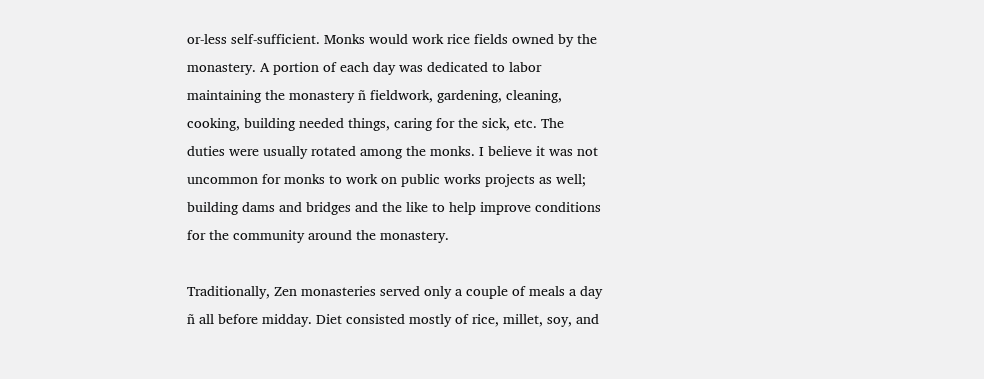or-less self-sufficient. Monks would work rice fields owned by the monastery. A portion of each day was dedicated to labor maintaining the monastery ñ fieldwork, gardening, cleaning, cooking, building needed things, caring for the sick, etc. The duties were usually rotated among the monks. I believe it was not uncommon for monks to work on public works projects as well; building dams and bridges and the like to help improve conditions for the community around the monastery.

Traditionally, Zen monasteries served only a couple of meals a day ñ all before midday. Diet consisted mostly of rice, millet, soy, and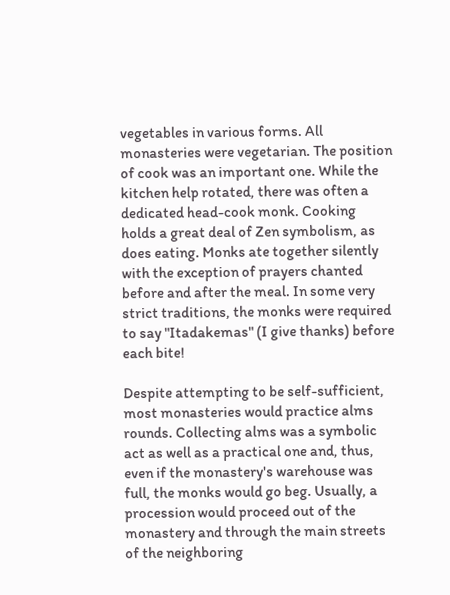vegetables in various forms. All monasteries were vegetarian. The position of cook was an important one. While the kitchen help rotated, there was often a dedicated head-cook monk. Cooking holds a great deal of Zen symbolism, as does eating. Monks ate together silently with the exception of prayers chanted before and after the meal. In some very strict traditions, the monks were required to say "Itadakemas" (I give thanks) before each bite!

Despite attempting to be self-sufficient, most monasteries would practice alms rounds. Collecting alms was a symbolic act as well as a practical one and, thus, even if the monastery's warehouse was full, the monks would go beg. Usually, a procession would proceed out of the monastery and through the main streets of the neighboring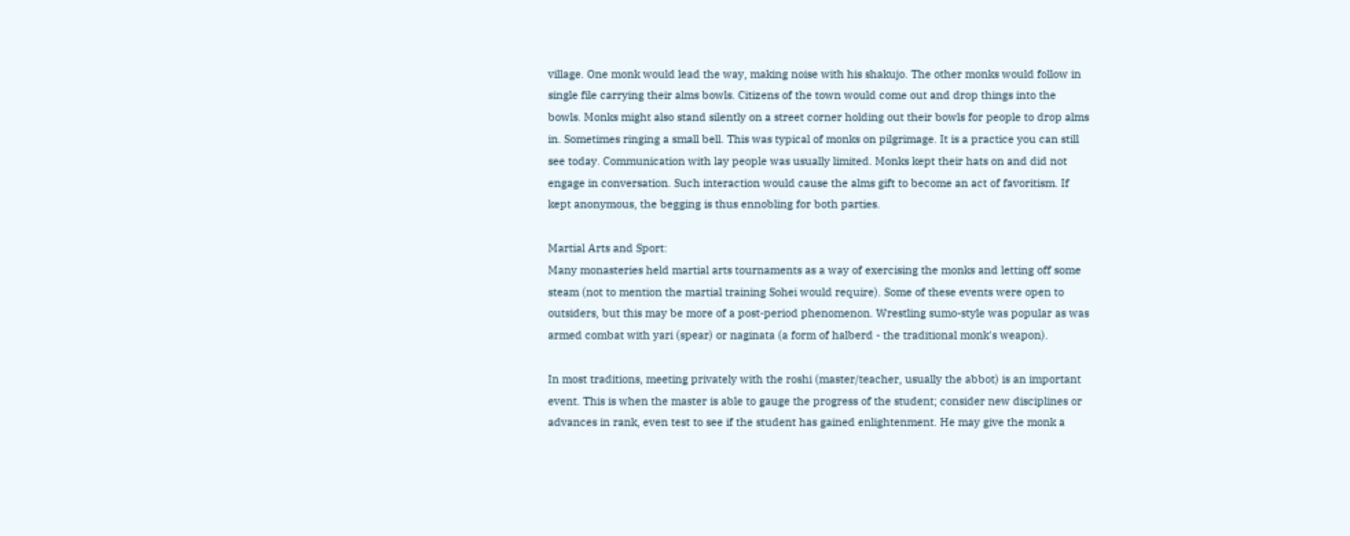village. One monk would lead the way, making noise with his shakujo. The other monks would follow in single file carrying their alms bowls. Citizens of the town would come out and drop things into the bowls. Monks might also stand silently on a street corner holding out their bowls for people to drop alms in. Sometimes ringing a small bell. This was typical of monks on pilgrimage. It is a practice you can still see today. Communication with lay people was usually limited. Monks kept their hats on and did not engage in conversation. Such interaction would cause the alms gift to become an act of favoritism. If kept anonymous, the begging is thus ennobling for both parties.

Martial Arts and Sport:
Many monasteries held martial arts tournaments as a way of exercising the monks and letting off some steam (not to mention the martial training Sohei would require). Some of these events were open to outsiders, but this may be more of a post-period phenomenon. Wrestling sumo-style was popular as was armed combat with yari (spear) or naginata (a form of halberd - the traditional monk's weapon).

In most traditions, meeting privately with the roshi (master/teacher, usually the abbot) is an important event. This is when the master is able to gauge the progress of the student; consider new disciplines or advances in rank, even test to see if the student has gained enlightenment. He may give the monk a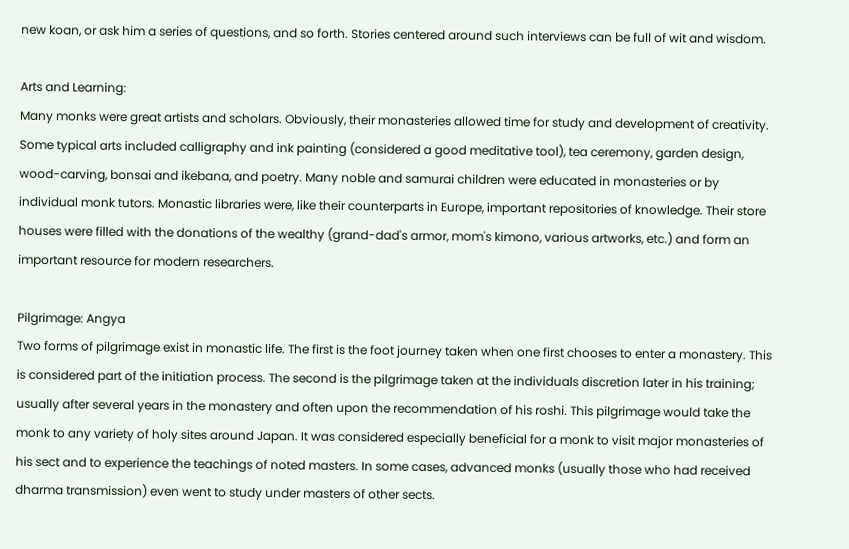new koan, or ask him a series of questions, and so forth. Stories centered around such interviews can be full of wit and wisdom.

Arts and Learning:
Many monks were great artists and scholars. Obviously, their monasteries allowed time for study and development of creativity. Some typical arts included calligraphy and ink painting (considered a good meditative tool), tea ceremony, garden design, wood-carving, bonsai and ikebana, and poetry. Many noble and samurai children were educated in monasteries or by individual monk tutors. Monastic libraries were, like their counterparts in Europe, important repositories of knowledge. Their store houses were filled with the donations of the wealthy (grand-dad's armor, mom's kimono, various artworks, etc.) and form an important resource for modern researchers.

Pilgrimage: Angya
Two forms of pilgrimage exist in monastic life. The first is the foot journey taken when one first chooses to enter a monastery. This is considered part of the initiation process. The second is the pilgrimage taken at the individuals discretion later in his training; usually after several years in the monastery and often upon the recommendation of his roshi. This pilgrimage would take the monk to any variety of holy sites around Japan. It was considered especially beneficial for a monk to visit major monasteries of his sect and to experience the teachings of noted masters. In some cases, advanced monks (usually those who had received dharma transmission) even went to study under masters of other sects.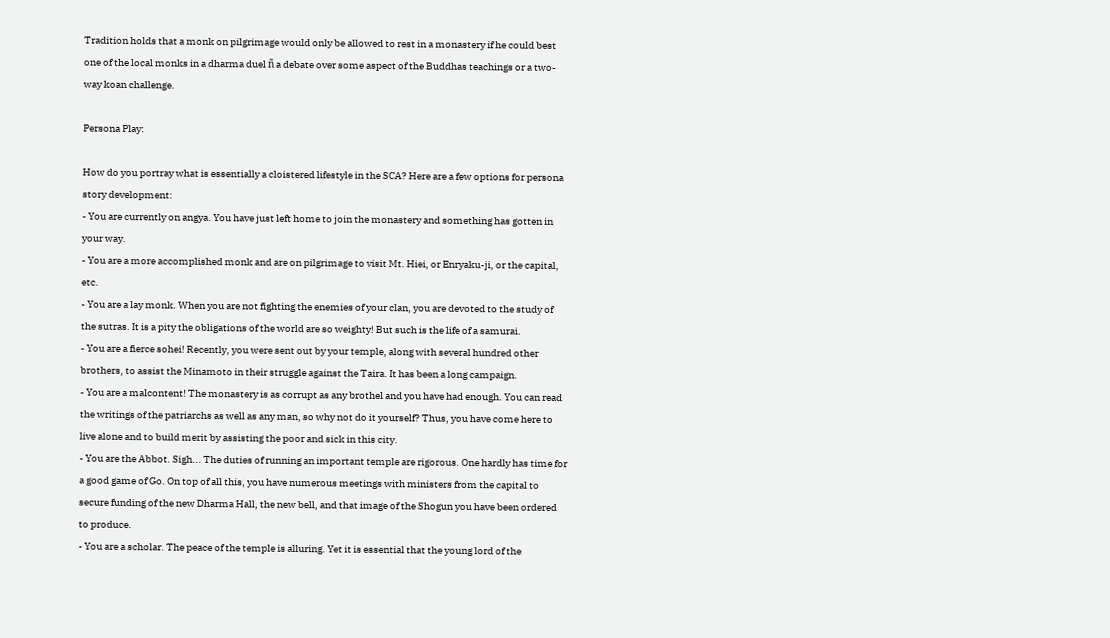Tradition holds that a monk on pilgrimage would only be allowed to rest in a monastery if he could best one of the local monks in a dharma duel ñ a debate over some aspect of the Buddhas teachings or a two-way koan challenge.

Persona Play:

How do you portray what is essentially a cloistered lifestyle in the SCA? Here are a few options for persona story development:
- You are currently on angya. You have just left home to join the monastery and something has gotten in your way.
- You are a more accomplished monk and are on pilgrimage to visit Mt. Hiei, or Enryaku-ji, or the capital, etc.
- You are a lay monk. When you are not fighting the enemies of your clan, you are devoted to the study of the sutras. It is a pity the obligations of the world are so weighty! But such is the life of a samurai.
- You are a fierce sohei! Recently, you were sent out by your temple, along with several hundred other brothers, to assist the Minamoto in their struggle against the Taira. It has been a long campaign.
- You are a malcontent! The monastery is as corrupt as any brothel and you have had enough. You can read the writings of the patriarchs as well as any man, so why not do it yourself? Thus, you have come here to live alone and to build merit by assisting the poor and sick in this city.
- You are the Abbot. Sigh... The duties of running an important temple are rigorous. One hardly has time for a good game of Go. On top of all this, you have numerous meetings with ministers from the capital to secure funding of the new Dharma Hall, the new bell, and that image of the Shogun you have been ordered to produce.
- You are a scholar. The peace of the temple is alluring. Yet it is essential that the young lord of the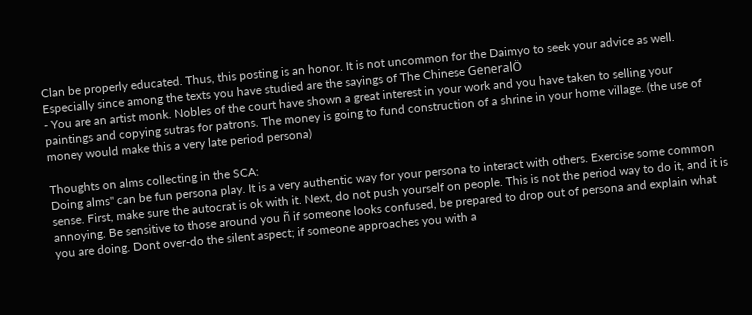Clan be properly educated. Thus, this posting is an honor. It is not uncommon for the Daimyo to seek your advice as well. Especially since among the texts you have studied are the sayings of The Chinese GeneralÖ
- You are an artist monk. Nobles of the court have shown a great interest in your work and you have taken to selling your paintings and copying sutras for patrons. The money is going to fund construction of a shrine in your home village. (the use of money would make this a very late period persona)

Thoughts on alms collecting in the SCA:
Doing alms" can be fun persona play. It is a very authentic way for your persona to interact with others. Exercise some common sense. First, make sure the autocrat is ok with it. Next, do not push yourself on people. This is not the period way to do it, and it is annoying. Be sensitive to those around you ñ if someone looks confused, be prepared to drop out of persona and explain what you are doing. Dont over-do the silent aspect; if someone approaches you with a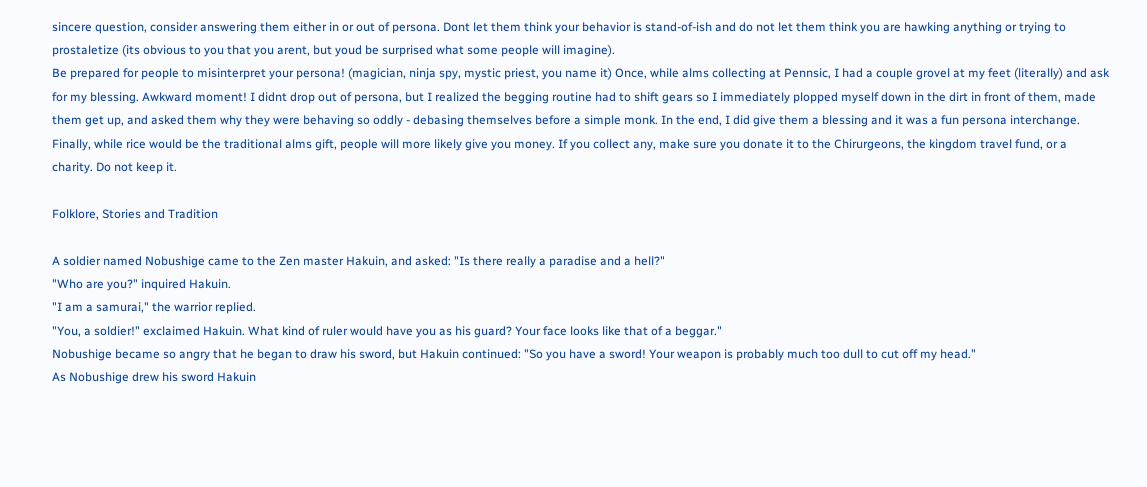sincere question, consider answering them either in or out of persona. Dont let them think your behavior is stand-of-ish and do not let them think you are hawking anything or trying to prostaletize (its obvious to you that you arent, but youd be surprised what some people will imagine).
Be prepared for people to misinterpret your persona! (magician, ninja spy, mystic priest, you name it) Once, while alms collecting at Pennsic, I had a couple grovel at my feet (literally) and ask for my blessing. Awkward moment! I didnt drop out of persona, but I realized the begging routine had to shift gears so I immediately plopped myself down in the dirt in front of them, made them get up, and asked them why they were behaving so oddly - debasing themselves before a simple monk. In the end, I did give them a blessing and it was a fun persona interchange. Finally, while rice would be the traditional alms gift, people will more likely give you money. If you collect any, make sure you donate it to the Chirurgeons, the kingdom travel fund, or a charity. Do not keep it.

Folklore, Stories and Tradition

A soldier named Nobushige came to the Zen master Hakuin, and asked: "Is there really a paradise and a hell?"
"Who are you?" inquired Hakuin.
"I am a samurai," the warrior replied.
"You, a soldier!" exclaimed Hakuin. What kind of ruler would have you as his guard? Your face looks like that of a beggar."
Nobushige became so angry that he began to draw his sword, but Hakuin continued: "So you have a sword! Your weapon is probably much too dull to cut off my head."
As Nobushige drew his sword Hakuin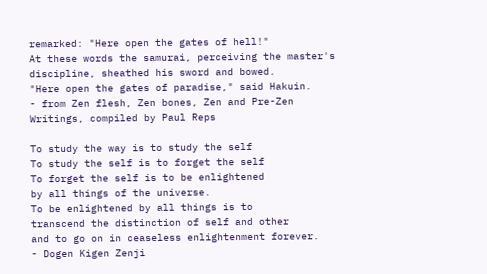remarked: "Here open the gates of hell!"
At these words the samurai, perceiving the master's discipline, sheathed his sword and bowed.
"Here open the gates of paradise," said Hakuin.
- from Zen flesh, Zen bones, Zen and Pre-Zen Writings, compiled by Paul Reps

To study the way is to study the self
To study the self is to forget the self
To forget the self is to be enlightened
by all things of the universe.
To be enlightened by all things is to
transcend the distinction of self and other
and to go on in ceaseless enlightenment forever.
- Dogen Kigen Zenji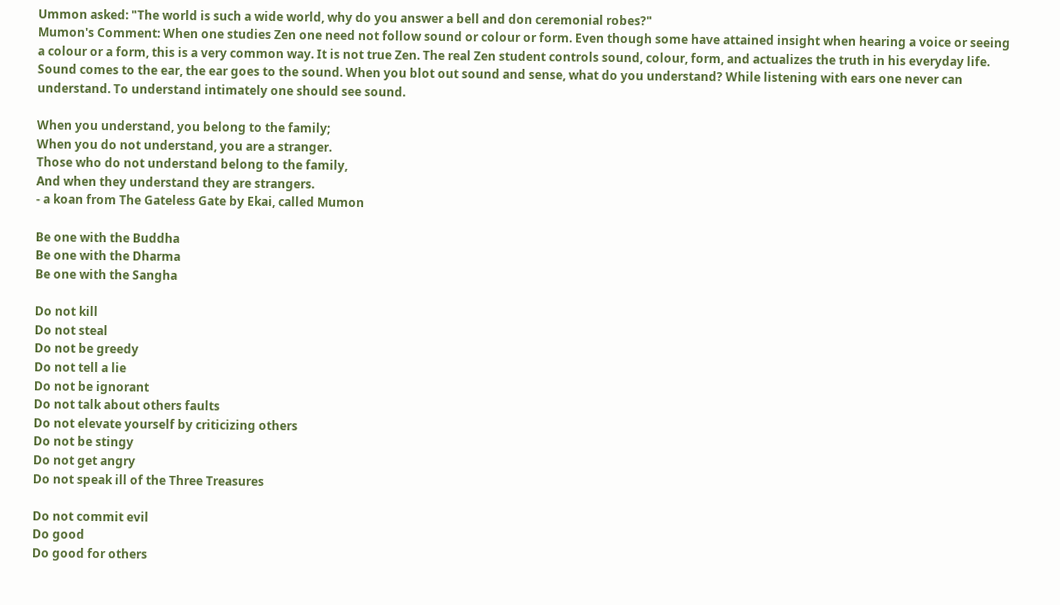Ummon asked: "The world is such a wide world, why do you answer a bell and don ceremonial robes?"
Mumon's Comment: When one studies Zen one need not follow sound or colour or form. Even though some have attained insight when hearing a voice or seeing a colour or a form, this is a very common way. It is not true Zen. The real Zen student controls sound, colour, form, and actualizes the truth in his everyday life. Sound comes to the ear, the ear goes to the sound. When you blot out sound and sense, what do you understand? While listening with ears one never can understand. To understand intimately one should see sound.

When you understand, you belong to the family;
When you do not understand, you are a stranger.
Those who do not understand belong to the family,
And when they understand they are strangers.
- a koan from The Gateless Gate by Ekai, called Mumon

Be one with the Buddha
Be one with the Dharma
Be one with the Sangha

Do not kill
Do not steal
Do not be greedy
Do not tell a lie
Do not be ignorant
Do not talk about others faults
Do not elevate yourself by criticizing others
Do not be stingy
Do not get angry
Do not speak ill of the Three Treasures

Do not commit evil
Do good
Do good for others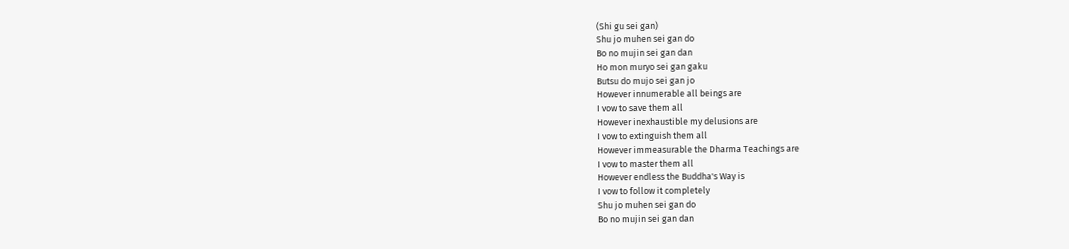(Shi gu sei gan)
Shu jo muhen sei gan do
Bo no mujin sei gan dan
Ho mon muryo sei gan gaku
Butsu do mujo sei gan jo
However innumerable all beings are
I vow to save them all
However inexhaustible my delusions are
I vow to extinguish them all
However immeasurable the Dharma Teachings are
I vow to master them all
However endless the Buddha's Way is
I vow to follow it completely
Shu jo muhen sei gan do
Bo no mujin sei gan dan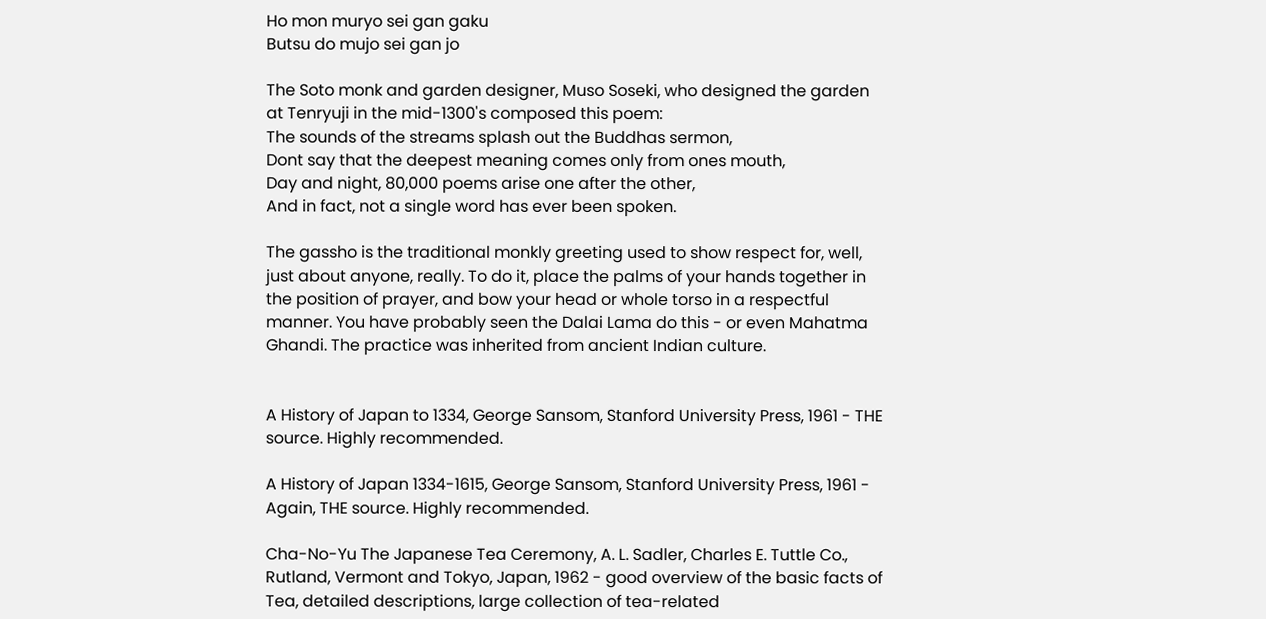Ho mon muryo sei gan gaku
Butsu do mujo sei gan jo

The Soto monk and garden designer, Muso Soseki, who designed the garden at Tenryuji in the mid-1300's composed this poem:
The sounds of the streams splash out the Buddhas sermon,
Dont say that the deepest meaning comes only from ones mouth,
Day and night, 80,000 poems arise one after the other,
And in fact, not a single word has ever been spoken.

The gassho is the traditional monkly greeting used to show respect for, well, just about anyone, really. To do it, place the palms of your hands together in the position of prayer, and bow your head or whole torso in a respectful manner. You have probably seen the Dalai Lama do this - or even Mahatma Ghandi. The practice was inherited from ancient Indian culture.


A History of Japan to 1334, George Sansom, Stanford University Press, 1961 - THE source. Highly recommended.

A History of Japan 1334-1615, George Sansom, Stanford University Press, 1961 - Again, THE source. Highly recommended.

Cha-No-Yu The Japanese Tea Ceremony, A. L. Sadler, Charles E. Tuttle Co., Rutland, Vermont and Tokyo, Japan, 1962 - good overview of the basic facts of Tea, detailed descriptions, large collection of tea-related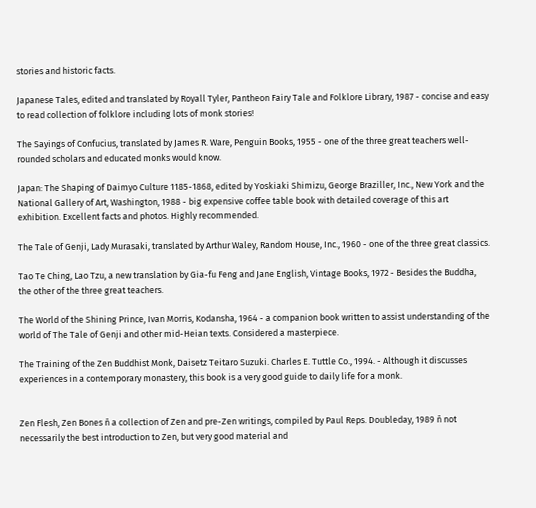stories and historic facts.

Japanese Tales, edited and translated by Royall Tyler, Pantheon Fairy Tale and Folklore Library, 1987 - concise and easy to read collection of folklore including lots of monk stories!

The Sayings of Confucius, translated by James R. Ware, Penguin Books, 1955 - one of the three great teachers well-rounded scholars and educated monks would know.

Japan: The Shaping of Daimyo Culture 1185-1868, edited by Yoskiaki Shimizu, George Braziller, Inc., New York and the National Gallery of Art, Washington, 1988 - big expensive coffee table book with detailed coverage of this art exhibition. Excellent facts and photos. Highly recommended.

The Tale of Genji, Lady Murasaki, translated by Arthur Waley, Random House, Inc., 1960 - one of the three great classics.

Tao Te Ching, Lao Tzu, a new translation by Gia-fu Feng and Jane English, Vintage Books, 1972 - Besides the Buddha, the other of the three great teachers.

The World of the Shining Prince, Ivan Morris, Kodansha, 1964 - a companion book written to assist understanding of the world of The Tale of Genji and other mid-Heian texts. Considered a masterpiece.

The Training of the Zen Buddhist Monk, Daisetz Teitaro Suzuki. Charles E. Tuttle Co., 1994. - Although it discusses experiences in a contemporary monastery, this book is a very good guide to daily life for a monk.


Zen Flesh, Zen Bones ñ a collection of Zen and pre-Zen writings, compiled by Paul Reps. Doubleday, 1989 ñ not necessarily the best introduction to Zen, but very good material and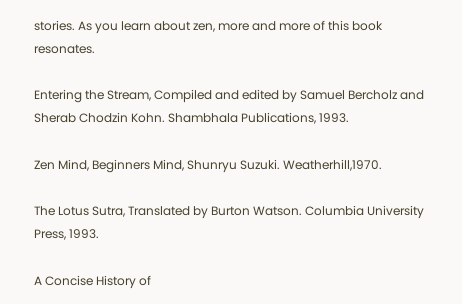stories. As you learn about zen, more and more of this book resonates.

Entering the Stream, Compiled and edited by Samuel Bercholz and Sherab Chodzin Kohn. Shambhala Publications, 1993.

Zen Mind, Beginners Mind, Shunryu Suzuki. Weatherhill,1970.

The Lotus Sutra, Translated by Burton Watson. Columbia University Press, 1993.

A Concise History of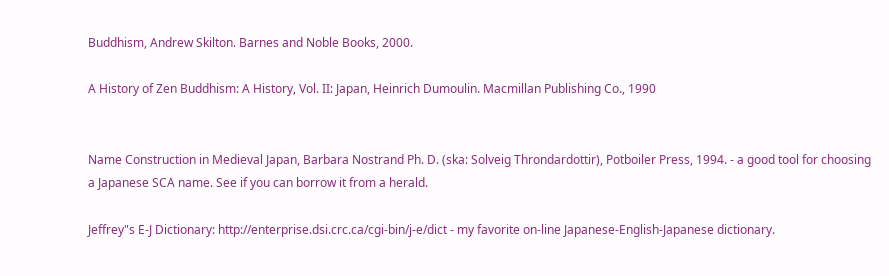Buddhism, Andrew Skilton. Barnes and Noble Books, 2000.

A History of Zen Buddhism: A History, Vol. II: Japan, Heinrich Dumoulin. Macmillan Publishing Co., 1990


Name Construction in Medieval Japan, Barbara Nostrand Ph. D. (ska: Solveig Throndardottir), Potboiler Press, 1994. - a good tool for choosing a Japanese SCA name. See if you can borrow it from a herald.

Jeffrey"s E-J Dictionary: http://enterprise.dsi.crc.ca/cgi-bin/j-e/dict - my favorite on-line Japanese-English-Japanese dictionary.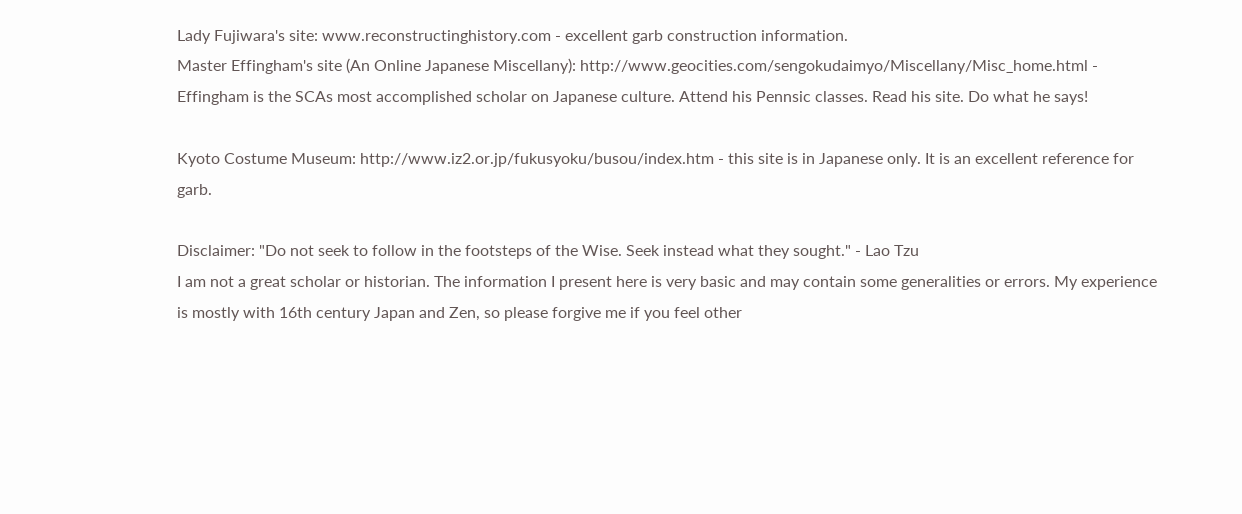Lady Fujiwara's site: www.reconstructinghistory.com - excellent garb construction information.
Master Effingham's site (An Online Japanese Miscellany): http://www.geocities.com/sengokudaimyo/Miscellany/Misc_home.html - Effingham is the SCAs most accomplished scholar on Japanese culture. Attend his Pennsic classes. Read his site. Do what he says!

Kyoto Costume Museum: http://www.iz2.or.jp/fukusyoku/busou/index.htm - this site is in Japanese only. It is an excellent reference for garb.

Disclaimer: "Do not seek to follow in the footsteps of the Wise. Seek instead what they sought." - Lao Tzu
I am not a great scholar or historian. The information I present here is very basic and may contain some generalities or errors. My experience is mostly with 16th century Japan and Zen, so please forgive me if you feel other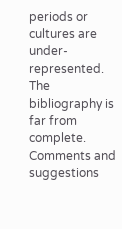periods or cultures are under-represented. The bibliography is far from complete. Comments and suggestions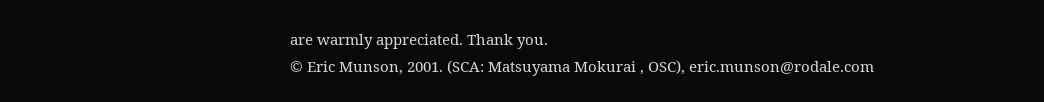are warmly appreciated. Thank you.
© Eric Munson, 2001. (SCA: Matsuyama Mokurai , OSC), eric.munson@rodale.com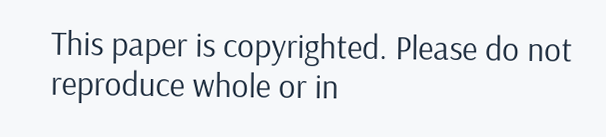This paper is copyrighted. Please do not reproduce whole or in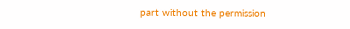part without the permission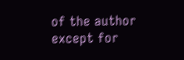of the author except for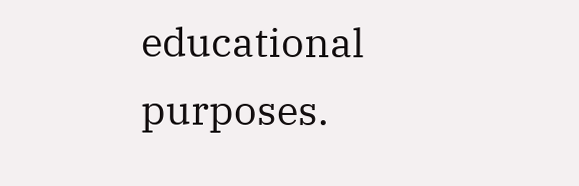educational purposes.